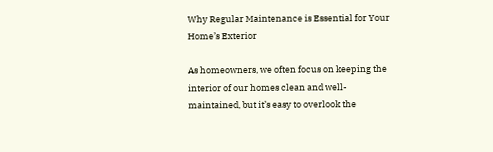Why Regular Maintenance is Essential for Your Home’s Exterior

As homeowners, we often focus on keeping the interior of our homes clean and well-maintained, but it’s easy to overlook the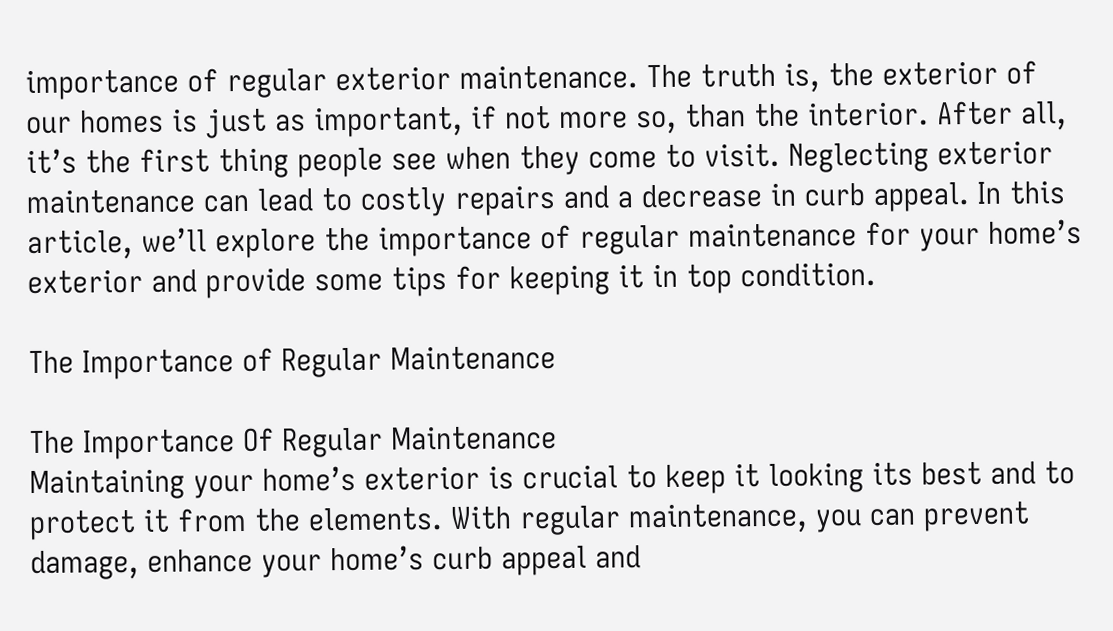importance of regular exterior maintenance. The truth is, the exterior of our homes is just as important, if not more so, than the interior. After all, it’s the first thing people see when they come to visit. Neglecting exterior maintenance can lead to costly repairs and a decrease in curb appeal. In this article, we’ll explore the importance of regular maintenance for your home’s exterior and provide some tips for keeping it in top condition.

The Importance of Regular Maintenance

The Importance Of Regular Maintenance
Maintaining your home’s exterior is crucial to keep it looking its best and to protect it from the elements. With regular maintenance, you can prevent damage, enhance your home’s curb appeal and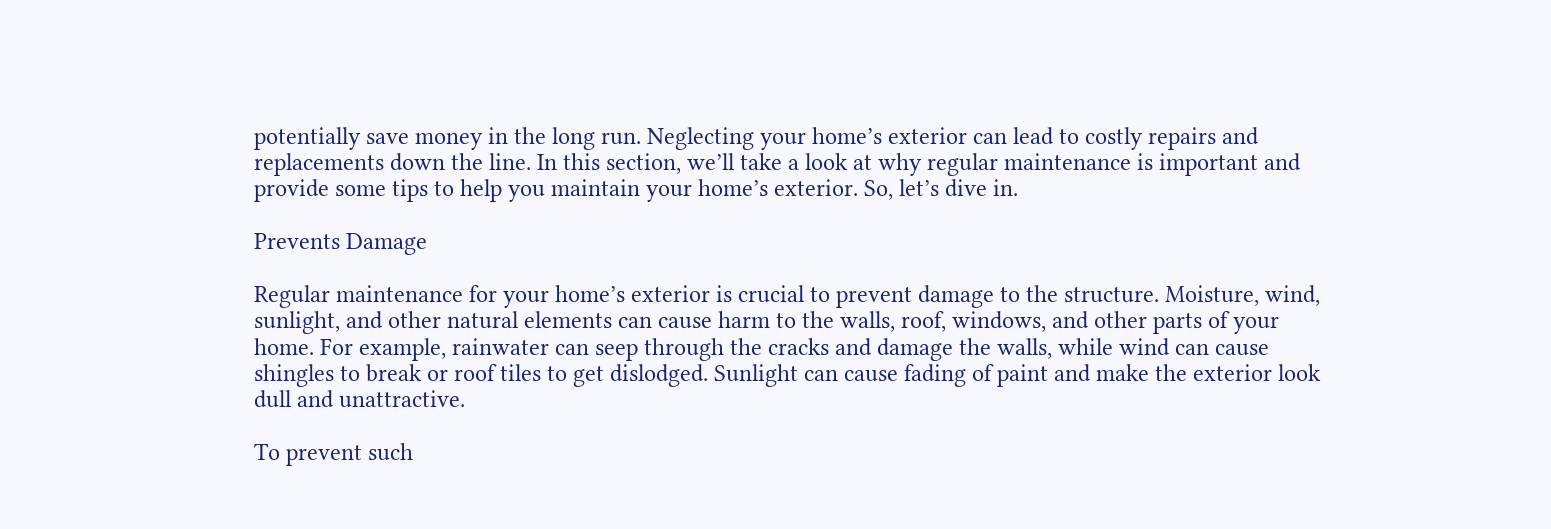potentially save money in the long run. Neglecting your home’s exterior can lead to costly repairs and replacements down the line. In this section, we’ll take a look at why regular maintenance is important and provide some tips to help you maintain your home’s exterior. So, let’s dive in.

Prevents Damage

Regular maintenance for your home’s exterior is crucial to prevent damage to the structure. Moisture, wind, sunlight, and other natural elements can cause harm to the walls, roof, windows, and other parts of your home. For example, rainwater can seep through the cracks and damage the walls, while wind can cause shingles to break or roof tiles to get dislodged. Sunlight can cause fading of paint and make the exterior look dull and unattractive.

To prevent such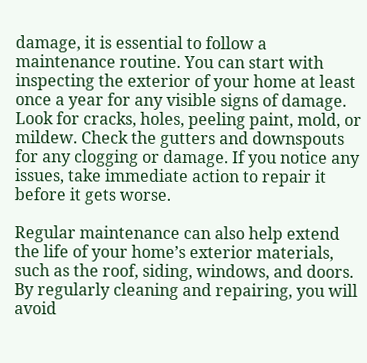damage, it is essential to follow a maintenance routine. You can start with inspecting the exterior of your home at least once a year for any visible signs of damage. Look for cracks, holes, peeling paint, mold, or mildew. Check the gutters and downspouts for any clogging or damage. If you notice any issues, take immediate action to repair it before it gets worse.

Regular maintenance can also help extend the life of your home’s exterior materials, such as the roof, siding, windows, and doors. By regularly cleaning and repairing, you will avoid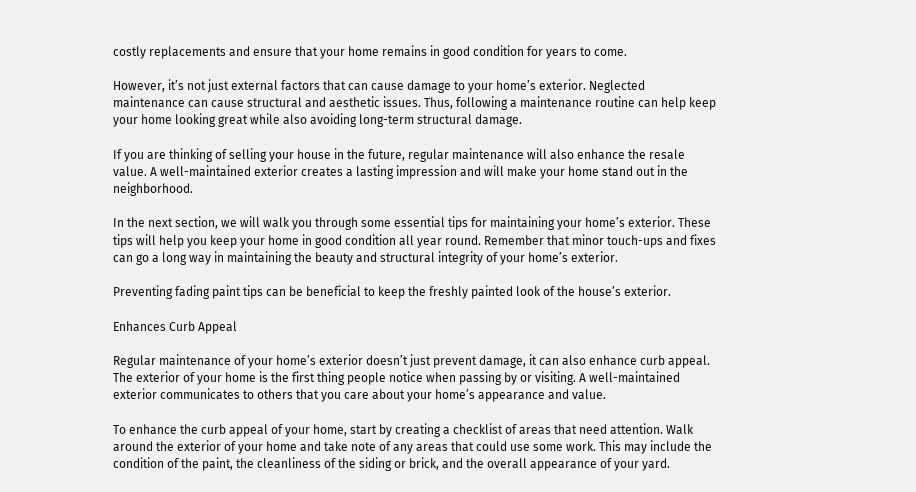costly replacements and ensure that your home remains in good condition for years to come.

However, it’s not just external factors that can cause damage to your home’s exterior. Neglected maintenance can cause structural and aesthetic issues. Thus, following a maintenance routine can help keep your home looking great while also avoiding long-term structural damage.

If you are thinking of selling your house in the future, regular maintenance will also enhance the resale value. A well-maintained exterior creates a lasting impression and will make your home stand out in the neighborhood.

In the next section, we will walk you through some essential tips for maintaining your home’s exterior. These tips will help you keep your home in good condition all year round. Remember that minor touch-ups and fixes can go a long way in maintaining the beauty and structural integrity of your home’s exterior.

Preventing fading paint tips can be beneficial to keep the freshly painted look of the house’s exterior.

Enhances Curb Appeal

Regular maintenance of your home’s exterior doesn’t just prevent damage, it can also enhance curb appeal. The exterior of your home is the first thing people notice when passing by or visiting. A well-maintained exterior communicates to others that you care about your home’s appearance and value.

To enhance the curb appeal of your home, start by creating a checklist of areas that need attention. Walk around the exterior of your home and take note of any areas that could use some work. This may include the condition of the paint, the cleanliness of the siding or brick, and the overall appearance of your yard.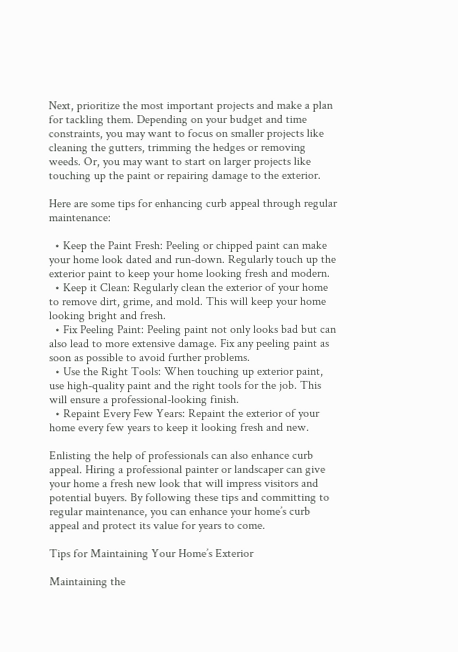Next, prioritize the most important projects and make a plan for tackling them. Depending on your budget and time constraints, you may want to focus on smaller projects like cleaning the gutters, trimming the hedges or removing weeds. Or, you may want to start on larger projects like touching up the paint or repairing damage to the exterior.

Here are some tips for enhancing curb appeal through regular maintenance:

  • Keep the Paint Fresh: Peeling or chipped paint can make your home look dated and run-down. Regularly touch up the exterior paint to keep your home looking fresh and modern.
  • Keep it Clean: Regularly clean the exterior of your home to remove dirt, grime, and mold. This will keep your home looking bright and fresh.
  • Fix Peeling Paint: Peeling paint not only looks bad but can also lead to more extensive damage. Fix any peeling paint as soon as possible to avoid further problems.
  • Use the Right Tools: When touching up exterior paint, use high-quality paint and the right tools for the job. This will ensure a professional-looking finish.
  • Repaint Every Few Years: Repaint the exterior of your home every few years to keep it looking fresh and new.

Enlisting the help of professionals can also enhance curb appeal. Hiring a professional painter or landscaper can give your home a fresh new look that will impress visitors and potential buyers. By following these tips and committing to regular maintenance, you can enhance your home’s curb appeal and protect its value for years to come.

Tips for Maintaining Your Home’s Exterior

Maintaining the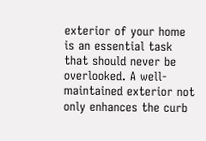exterior of your home is an essential task that should never be overlooked. A well-maintained exterior not only enhances the curb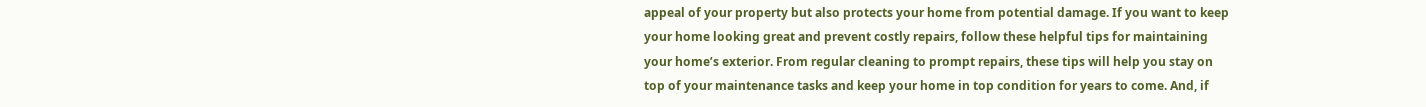appeal of your property but also protects your home from potential damage. If you want to keep your home looking great and prevent costly repairs, follow these helpful tips for maintaining your home’s exterior. From regular cleaning to prompt repairs, these tips will help you stay on top of your maintenance tasks and keep your home in top condition for years to come. And, if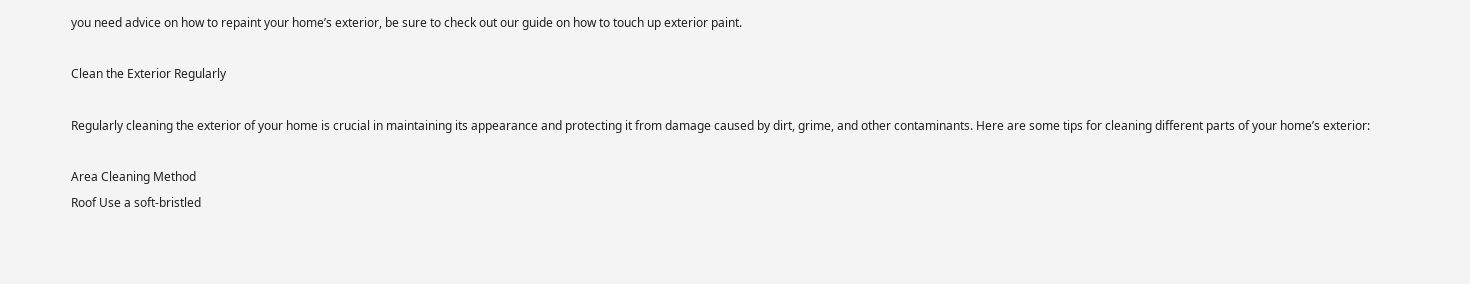you need advice on how to repaint your home’s exterior, be sure to check out our guide on how to touch up exterior paint.

Clean the Exterior Regularly

Regularly cleaning the exterior of your home is crucial in maintaining its appearance and protecting it from damage caused by dirt, grime, and other contaminants. Here are some tips for cleaning different parts of your home’s exterior:

Area Cleaning Method
Roof Use a soft-bristled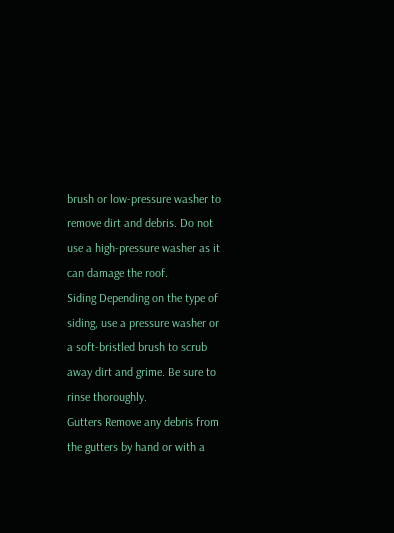brush or low-pressure washer to remove dirt and debris. Do not use a high-pressure washer as it can damage the roof.
Siding Depending on the type of siding, use a pressure washer or a soft-bristled brush to scrub away dirt and grime. Be sure to rinse thoroughly.
Gutters Remove any debris from the gutters by hand or with a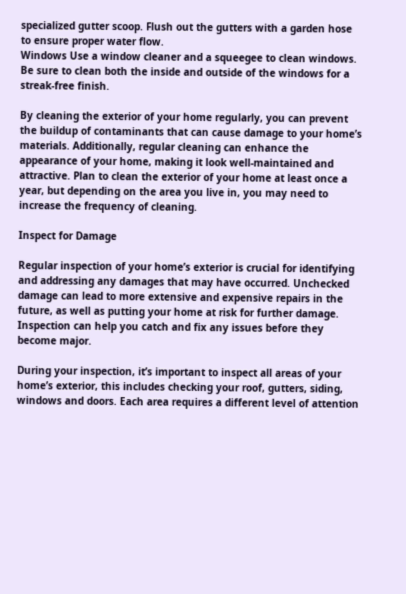specialized gutter scoop. Flush out the gutters with a garden hose to ensure proper water flow.
Windows Use a window cleaner and a squeegee to clean windows. Be sure to clean both the inside and outside of the windows for a streak-free finish.

By cleaning the exterior of your home regularly, you can prevent the buildup of contaminants that can cause damage to your home’s materials. Additionally, regular cleaning can enhance the appearance of your home, making it look well-maintained and attractive. Plan to clean the exterior of your home at least once a year, but depending on the area you live in, you may need to increase the frequency of cleaning.

Inspect for Damage

Regular inspection of your home’s exterior is crucial for identifying and addressing any damages that may have occurred. Unchecked damage can lead to more extensive and expensive repairs in the future, as well as putting your home at risk for further damage. Inspection can help you catch and fix any issues before they become major.

During your inspection, it’s important to inspect all areas of your home’s exterior, this includes checking your roof, gutters, siding, windows and doors. Each area requires a different level of attention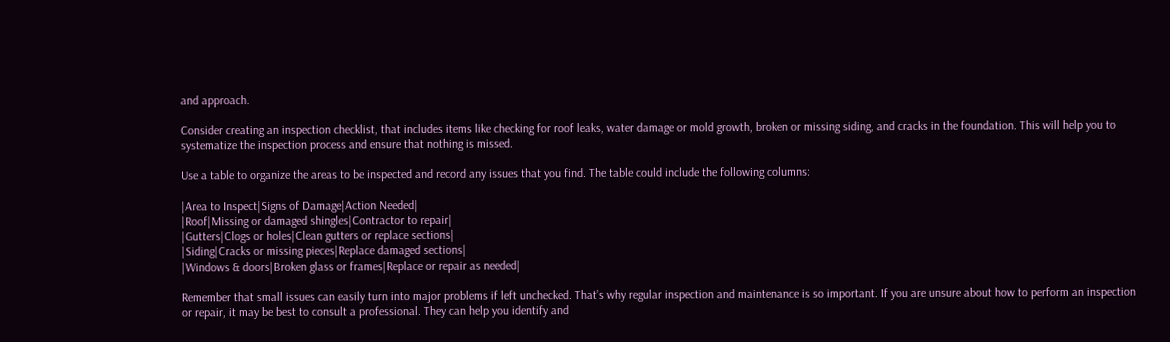and approach.

Consider creating an inspection checklist, that includes items like checking for roof leaks, water damage or mold growth, broken or missing siding, and cracks in the foundation. This will help you to systematize the inspection process and ensure that nothing is missed.

Use a table to organize the areas to be inspected and record any issues that you find. The table could include the following columns:

|Area to Inspect|Signs of Damage|Action Needed|
|Roof|Missing or damaged shingles|Contractor to repair|
|Gutters|Clogs or holes|Clean gutters or replace sections|
|Siding|Cracks or missing pieces|Replace damaged sections|
|Windows & doors|Broken glass or frames|Replace or repair as needed|

Remember that small issues can easily turn into major problems if left unchecked. That’s why regular inspection and maintenance is so important. If you are unsure about how to perform an inspection or repair, it may be best to consult a professional. They can help you identify and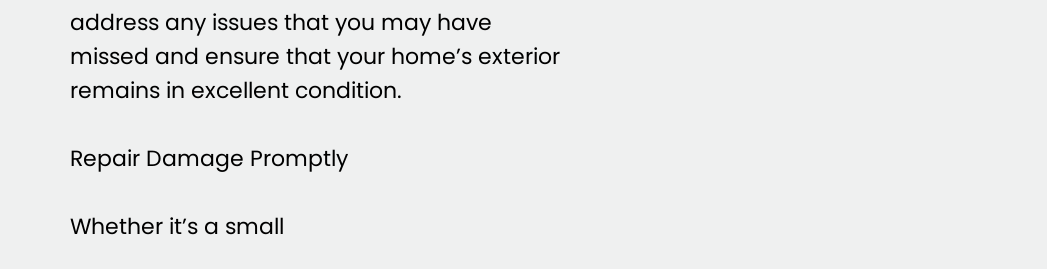address any issues that you may have missed and ensure that your home’s exterior remains in excellent condition.

Repair Damage Promptly

Whether it’s a small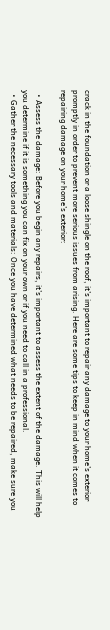crack in the foundation or a loose shingle on the roof, it’s important to repair any damage to your home’s exterior promptly in order to prevent more serious issues from arising. Here are some tips to keep in mind when it comes to repairing damage on your home’s exterior:

  • Assess the damage: Before you begin any repairs, it’s important to assess the extent of the damage. This will help you determine if it is something you can fix on your own or if you need to call in a professional.
  • Gather the necessary tools and materials: Once you have determined what needs to be repaired, make sure you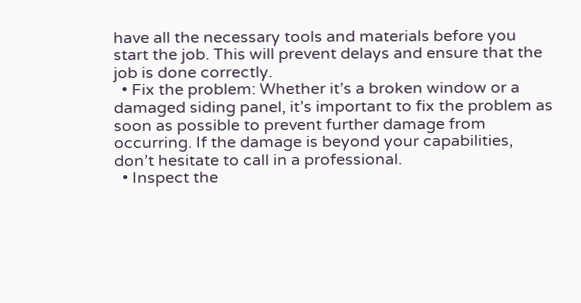have all the necessary tools and materials before you start the job. This will prevent delays and ensure that the job is done correctly.
  • Fix the problem: Whether it’s a broken window or a damaged siding panel, it’s important to fix the problem as soon as possible to prevent further damage from occurring. If the damage is beyond your capabilities, don’t hesitate to call in a professional.
  • Inspect the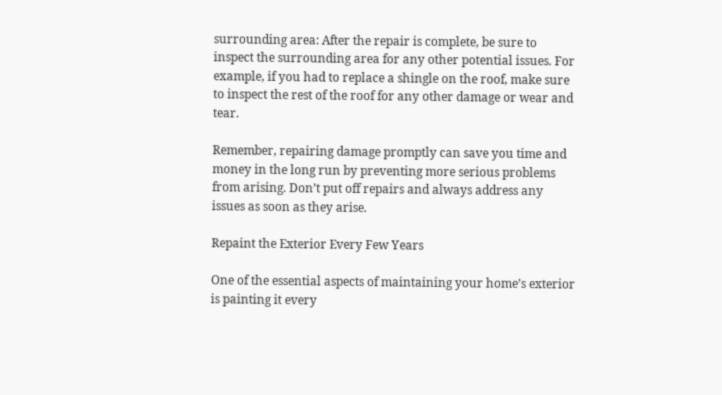surrounding area: After the repair is complete, be sure to inspect the surrounding area for any other potential issues. For example, if you had to replace a shingle on the roof, make sure to inspect the rest of the roof for any other damage or wear and tear.

Remember, repairing damage promptly can save you time and money in the long run by preventing more serious problems from arising. Don’t put off repairs and always address any issues as soon as they arise.

Repaint the Exterior Every Few Years

One of the essential aspects of maintaining your home’s exterior is painting it every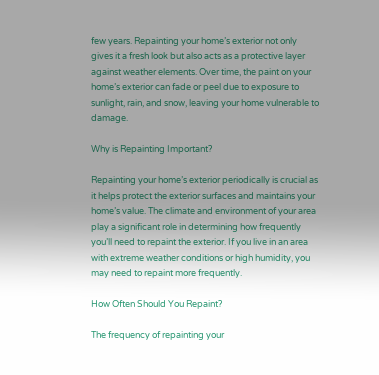few years. Repainting your home’s exterior not only gives it a fresh look but also acts as a protective layer against weather elements. Over time, the paint on your home’s exterior can fade or peel due to exposure to sunlight, rain, and snow, leaving your home vulnerable to damage.

Why is Repainting Important?

Repainting your home’s exterior periodically is crucial as it helps protect the exterior surfaces and maintains your home’s value. The climate and environment of your area play a significant role in determining how frequently you’ll need to repaint the exterior. If you live in an area with extreme weather conditions or high humidity, you may need to repaint more frequently.

How Often Should You Repaint?

The frequency of repainting your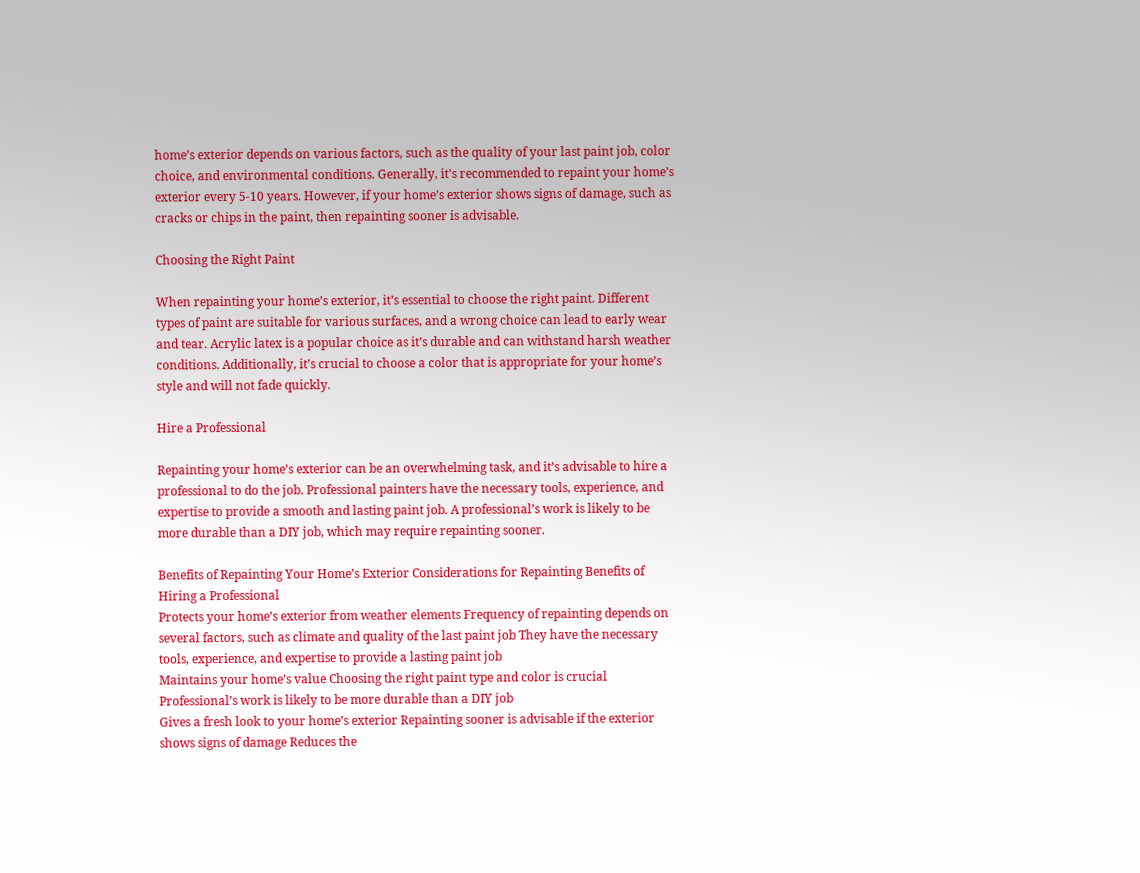home’s exterior depends on various factors, such as the quality of your last paint job, color choice, and environmental conditions. Generally, it’s recommended to repaint your home’s exterior every 5-10 years. However, if your home’s exterior shows signs of damage, such as cracks or chips in the paint, then repainting sooner is advisable.

Choosing the Right Paint

When repainting your home’s exterior, it’s essential to choose the right paint. Different types of paint are suitable for various surfaces, and a wrong choice can lead to early wear and tear. Acrylic latex is a popular choice as it’s durable and can withstand harsh weather conditions. Additionally, it’s crucial to choose a color that is appropriate for your home’s style and will not fade quickly.

Hire a Professional

Repainting your home’s exterior can be an overwhelming task, and it’s advisable to hire a professional to do the job. Professional painters have the necessary tools, experience, and expertise to provide a smooth and lasting paint job. A professional’s work is likely to be more durable than a DIY job, which may require repainting sooner.

Benefits of Repainting Your Home’s Exterior Considerations for Repainting Benefits of Hiring a Professional
Protects your home’s exterior from weather elements Frequency of repainting depends on several factors, such as climate and quality of the last paint job They have the necessary tools, experience, and expertise to provide a lasting paint job
Maintains your home’s value Choosing the right paint type and color is crucial Professional’s work is likely to be more durable than a DIY job
Gives a fresh look to your home’s exterior Repainting sooner is advisable if the exterior shows signs of damage Reduces the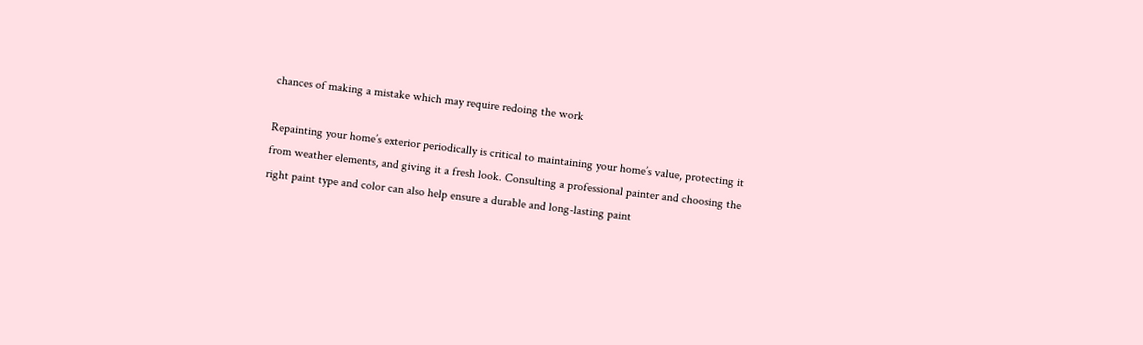chances of making a mistake which may require redoing the work

Repainting your home’s exterior periodically is critical to maintaining your home’s value, protecting it from weather elements, and giving it a fresh look. Consulting a professional painter and choosing the right paint type and color can also help ensure a durable and long-lasting paint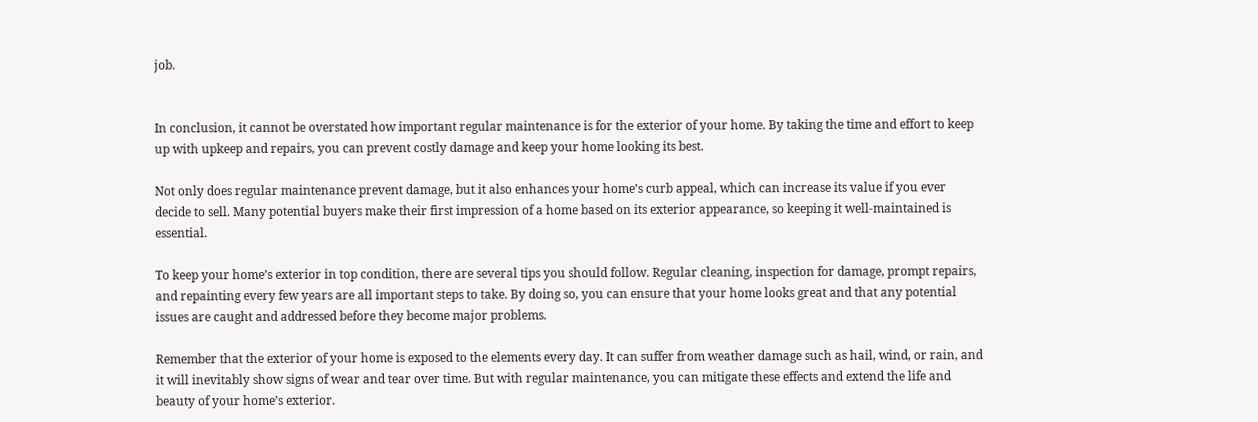job.


In conclusion, it cannot be overstated how important regular maintenance is for the exterior of your home. By taking the time and effort to keep up with upkeep and repairs, you can prevent costly damage and keep your home looking its best.

Not only does regular maintenance prevent damage, but it also enhances your home’s curb appeal, which can increase its value if you ever decide to sell. Many potential buyers make their first impression of a home based on its exterior appearance, so keeping it well-maintained is essential.

To keep your home’s exterior in top condition, there are several tips you should follow. Regular cleaning, inspection for damage, prompt repairs, and repainting every few years are all important steps to take. By doing so, you can ensure that your home looks great and that any potential issues are caught and addressed before they become major problems.

Remember that the exterior of your home is exposed to the elements every day. It can suffer from weather damage such as hail, wind, or rain, and it will inevitably show signs of wear and tear over time. But with regular maintenance, you can mitigate these effects and extend the life and beauty of your home’s exterior.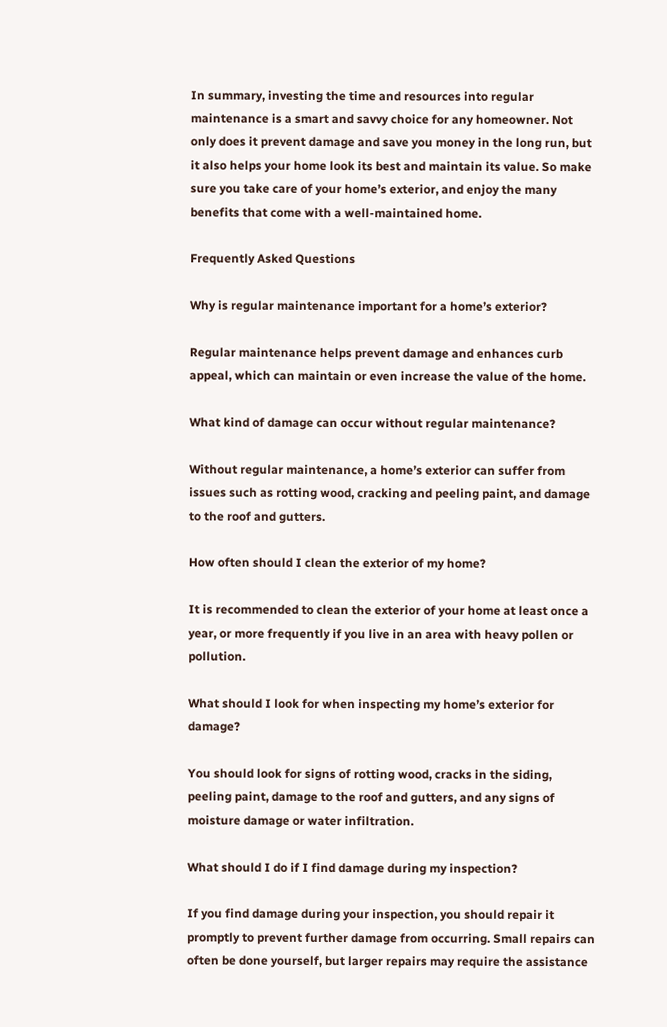In summary, investing the time and resources into regular maintenance is a smart and savvy choice for any homeowner. Not only does it prevent damage and save you money in the long run, but it also helps your home look its best and maintain its value. So make sure you take care of your home’s exterior, and enjoy the many benefits that come with a well-maintained home.

Frequently Asked Questions

Why is regular maintenance important for a home’s exterior?

Regular maintenance helps prevent damage and enhances curb appeal, which can maintain or even increase the value of the home.

What kind of damage can occur without regular maintenance?

Without regular maintenance, a home’s exterior can suffer from issues such as rotting wood, cracking and peeling paint, and damage to the roof and gutters.

How often should I clean the exterior of my home?

It is recommended to clean the exterior of your home at least once a year, or more frequently if you live in an area with heavy pollen or pollution.

What should I look for when inspecting my home’s exterior for damage?

You should look for signs of rotting wood, cracks in the siding, peeling paint, damage to the roof and gutters, and any signs of moisture damage or water infiltration.

What should I do if I find damage during my inspection?

If you find damage during your inspection, you should repair it promptly to prevent further damage from occurring. Small repairs can often be done yourself, but larger repairs may require the assistance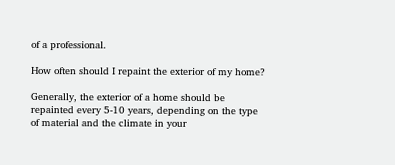of a professional.

How often should I repaint the exterior of my home?

Generally, the exterior of a home should be repainted every 5-10 years, depending on the type of material and the climate in your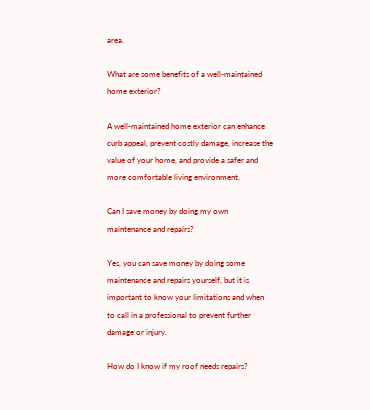area.

What are some benefits of a well-maintained home exterior?

A well-maintained home exterior can enhance curb appeal, prevent costly damage, increase the value of your home, and provide a safer and more comfortable living environment.

Can I save money by doing my own maintenance and repairs?

Yes, you can save money by doing some maintenance and repairs yourself, but it is important to know your limitations and when to call in a professional to prevent further damage or injury.

How do I know if my roof needs repairs?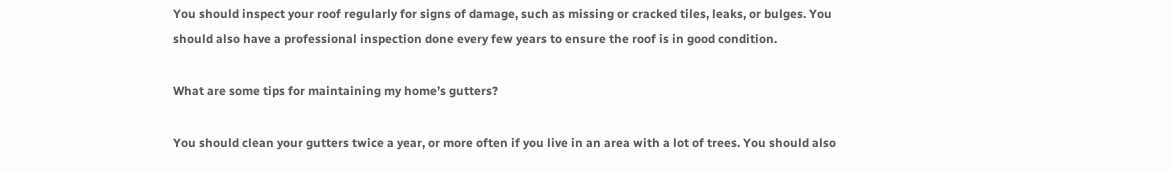You should inspect your roof regularly for signs of damage, such as missing or cracked tiles, leaks, or bulges. You should also have a professional inspection done every few years to ensure the roof is in good condition.

What are some tips for maintaining my home’s gutters?

You should clean your gutters twice a year, or more often if you live in an area with a lot of trees. You should also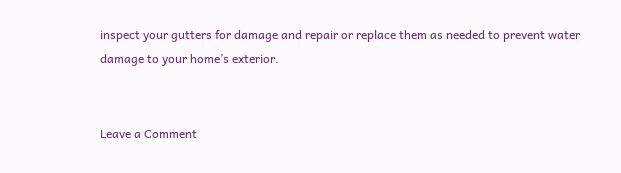inspect your gutters for damage and repair or replace them as needed to prevent water damage to your home’s exterior.


Leave a Comment